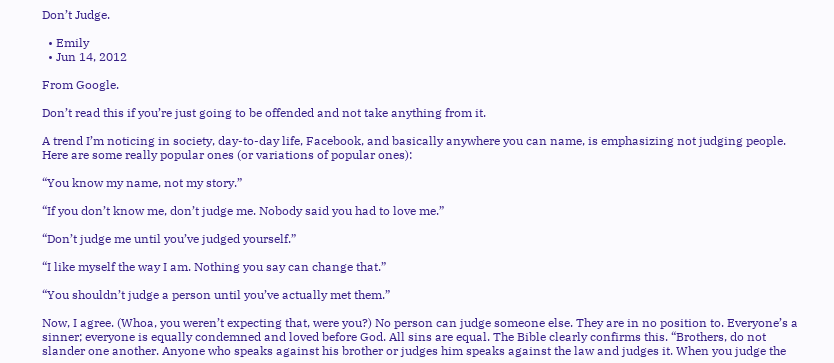Don’t Judge.

  • Emily
  • Jun 14, 2012

From Google.

Don’t read this if you’re just going to be offended and not take anything from it.

A trend I’m noticing in society, day-to-day life, Facebook, and basically anywhere you can name, is emphasizing not judging people. Here are some really popular ones (or variations of popular ones):

“You know my name, not my story.”

“If you don’t know me, don’t judge me. Nobody said you had to love me.”

“Don’t judge me until you’ve judged yourself.”

“I like myself the way I am. Nothing you say can change that.”

“You shouldn’t judge a person until you’ve actually met them.”

Now, I agree. (Whoa, you weren’t expecting that, were you?) No person can judge someone else. They are in no position to. Everyone’s a sinner; everyone is equally condemned and loved before God. All sins are equal. The Bible clearly confirms this. “Brothers, do not slander one another. Anyone who speaks against his brother or judges him speaks against the law and judges it. When you judge the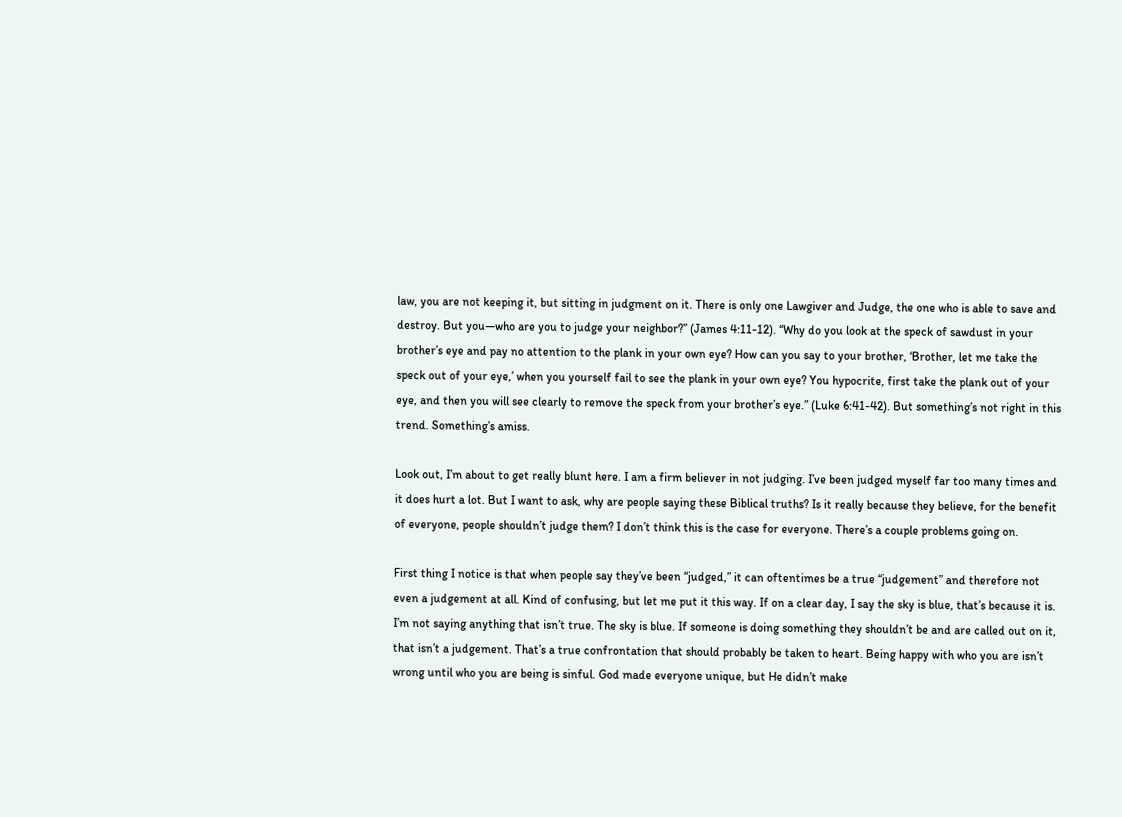law, you are not keeping it, but sitting in judgment on it. There is only one Lawgiver and Judge, the one who is able to save and destroy. But you—who are you to judge your neighbor?” (James 4:11-12). “Why do you look at the speck of sawdust in your brother’s eye and pay no attention to the plank in your own eye? How can you say to your brother, ‘Brother, let me take the speck out of your eye,’ when you yourself fail to see the plank in your own eye? You hypocrite, first take the plank out of your eye, and then you will see clearly to remove the speck from your brother’s eye.” (Luke 6:41-42). But something’s not right in this trend. Something’s amiss.

Look out, I’m about to get really blunt here. I am a firm believer in not judging. I’ve been judged myself far too many times and it does hurt a lot. But I want to ask, why are people saying these Biblical truths? Is it really because they believe, for the benefit of everyone, people shouldn’t judge them? I don’t think this is the case for everyone. There’s a couple problems going on.

First thing I notice is that when people say they’ve been “judged,” it can oftentimes be a true “judgement” and therefore not even a judgement at all. Kind of confusing, but let me put it this way. If on a clear day, I say the sky is blue, that’s because it is. I’m not saying anything that isn’t true. The sky is blue. If someone is doing something they shouldn’t be and are called out on it, that isn’t a judgement. That’s a true confrontation that should probably be taken to heart. Being happy with who you are isn’t wrong until who you are being is sinful. God made everyone unique, but He didn’t make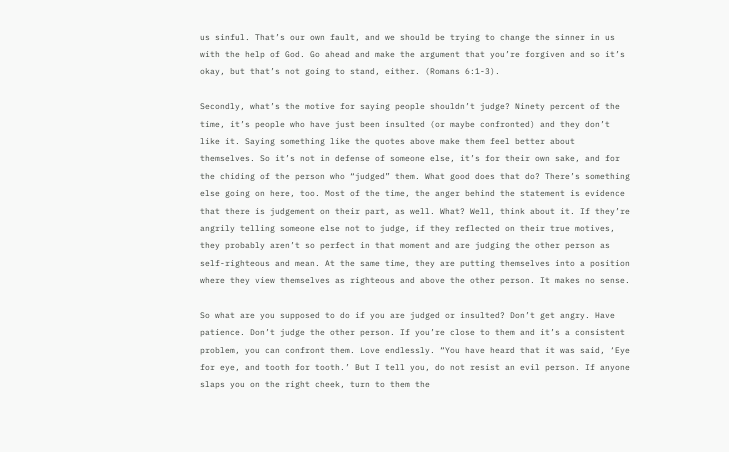us sinful. That’s our own fault, and we should be trying to change the sinner in us with the help of God. Go ahead and make the argument that you’re forgiven and so it’s okay, but that’s not going to stand, either. (Romans 6:1-3).

Secondly, what’s the motive for saying people shouldn’t judge? Ninety percent of the time, it’s people who have just been insulted (or maybe confronted) and they don’t like it. Saying something like the quotes above make them feel better about themselves. So it’s not in defense of someone else, it’s for their own sake, and for the chiding of the person who “judged” them. What good does that do? There’s something else going on here, too. Most of the time, the anger behind the statement is evidence that there is judgement on their part, as well. What? Well, think about it. If they’re angrily telling someone else not to judge, if they reflected on their true motives, they probably aren’t so perfect in that moment and are judging the other person as self-righteous and mean. At the same time, they are putting themselves into a position where they view themselves as righteous and above the other person. It makes no sense.

So what are you supposed to do if you are judged or insulted? Don’t get angry. Have patience. Don’t judge the other person. If you’re close to them and it’s a consistent problem, you can confront them. Love endlessly. “You have heard that it was said, ‘Eye for eye, and tooth for tooth.’ But I tell you, do not resist an evil person. If anyone slaps you on the right cheek, turn to them the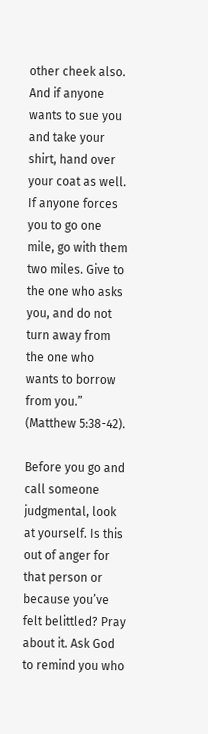other cheek also. And if anyone wants to sue you and take your shirt, hand over your coat as well. If anyone forces you to go one mile, go with them two miles. Give to the one who asks you, and do not turn away from the one who wants to borrow from you.” (Matthew 5:38-42).

Before you go and call someone judgmental, look at yourself. Is this out of anger for that person or because you’ve felt belittled? Pray about it. Ask God to remind you who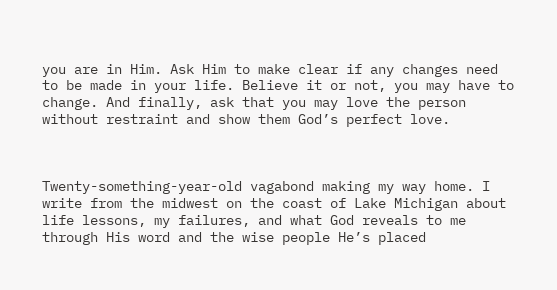you are in Him. Ask Him to make clear if any changes need to be made in your life. Believe it or not, you may have to change. And finally, ask that you may love the person without restraint and show them God’s perfect love.



Twenty-something-year-old vagabond making my way home. I write from the midwest on the coast of Lake Michigan about life lessons, my failures, and what God reveals to me through His word and the wise people He’s placed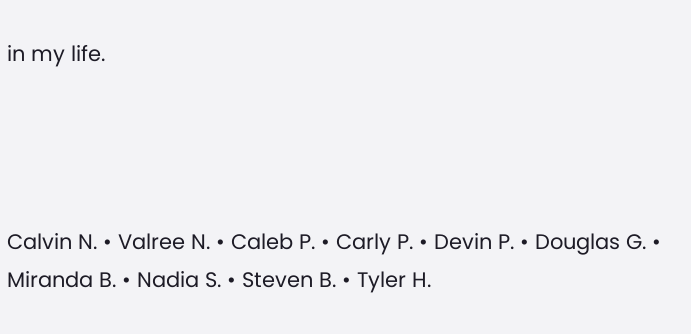in my life.




Calvin N. • Valree N. • Caleb P. • Carly P. • Devin P. • Douglas G. • Miranda B. • Nadia S. • Steven B. • Tyler H.